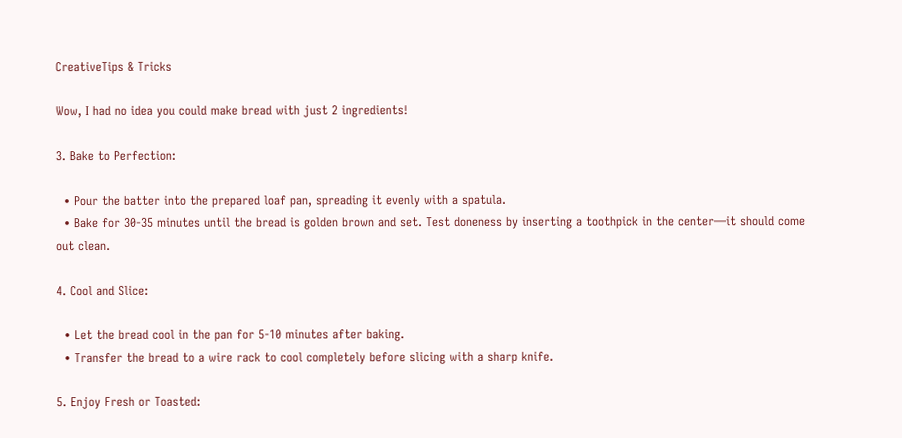CreativeTips & Tricks

Wow, I had no idea you could make bread with just 2 ingredients!

3. Bake to Perfection:

  • Pour the batter into the prepared loaf pan, spreading it evenly with a spatula.
  • Bake for 30-35 minutes until the bread is golden brown and set. Test doneness by inserting a toothpick in the center—it should come out clean.

4. Cool and Slice:

  • Let the bread cool in the pan for 5-10 minutes after baking.
  • Transfer the bread to a wire rack to cool completely before slicing with a sharp knife.

5. Enjoy Fresh or Toasted: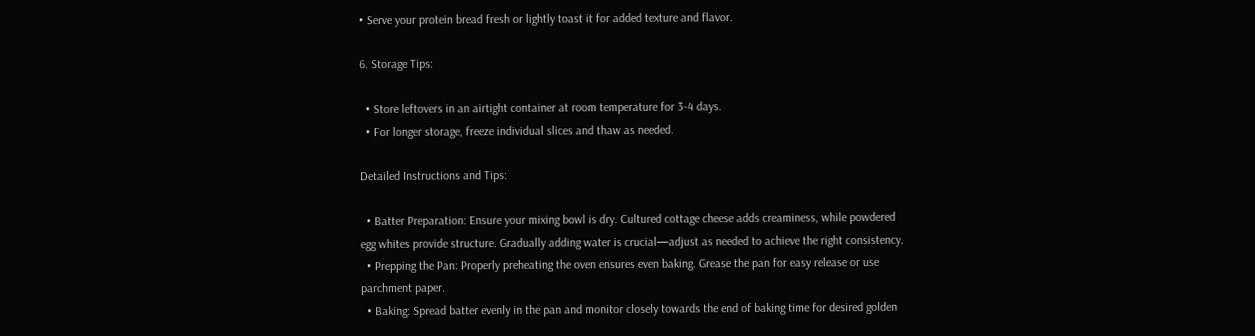• Serve your protein bread fresh or lightly toast it for added texture and flavor.

6. Storage Tips:

  • Store leftovers in an airtight container at room temperature for 3-4 days.
  • For longer storage, freeze individual slices and thaw as needed.

Detailed Instructions and Tips:

  • Batter Preparation: Ensure your mixing bowl is dry. Cultured cottage cheese adds creaminess, while powdered egg whites provide structure. Gradually adding water is crucial—adjust as needed to achieve the right consistency.
  • Prepping the Pan: Properly preheating the oven ensures even baking. Grease the pan for easy release or use parchment paper.
  • Baking: Spread batter evenly in the pan and monitor closely towards the end of baking time for desired golden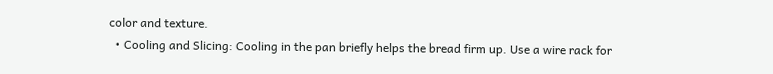color and texture.
  • Cooling and Slicing: Cooling in the pan briefly helps the bread firm up. Use a wire rack for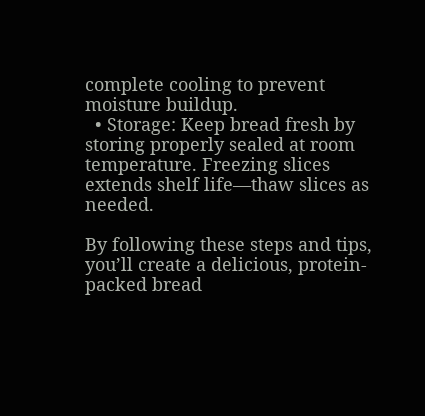complete cooling to prevent moisture buildup.
  • Storage: Keep bread fresh by storing properly sealed at room temperature. Freezing slices extends shelf life—thaw slices as needed.

By following these steps and tips, you’ll create a delicious, protein-packed bread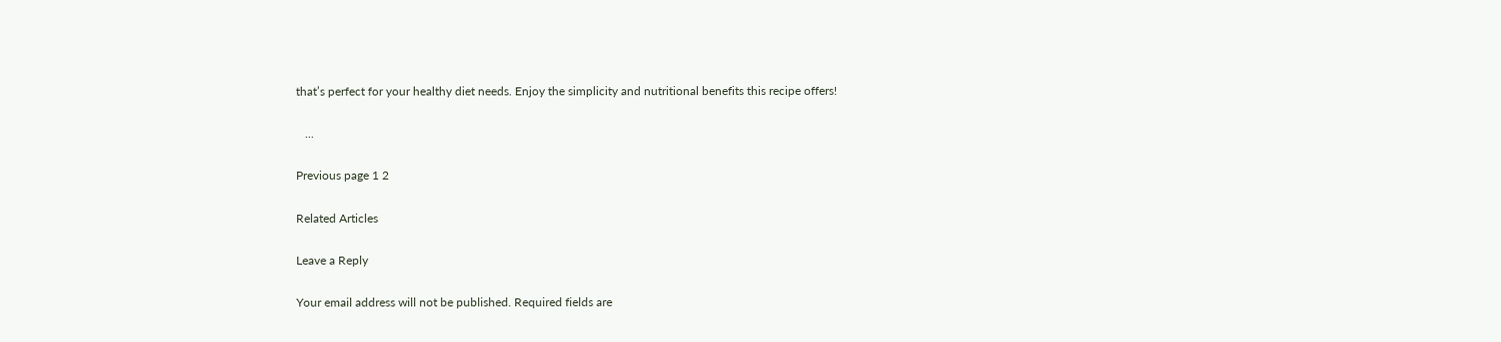that’s perfect for your healthy diet needs. Enjoy the simplicity and nutritional benefits this recipe offers!

   ...

Previous page 1 2

Related Articles

Leave a Reply

Your email address will not be published. Required fields are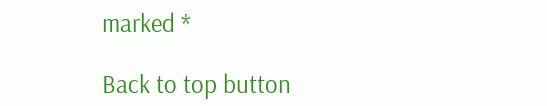marked *

Back to top button